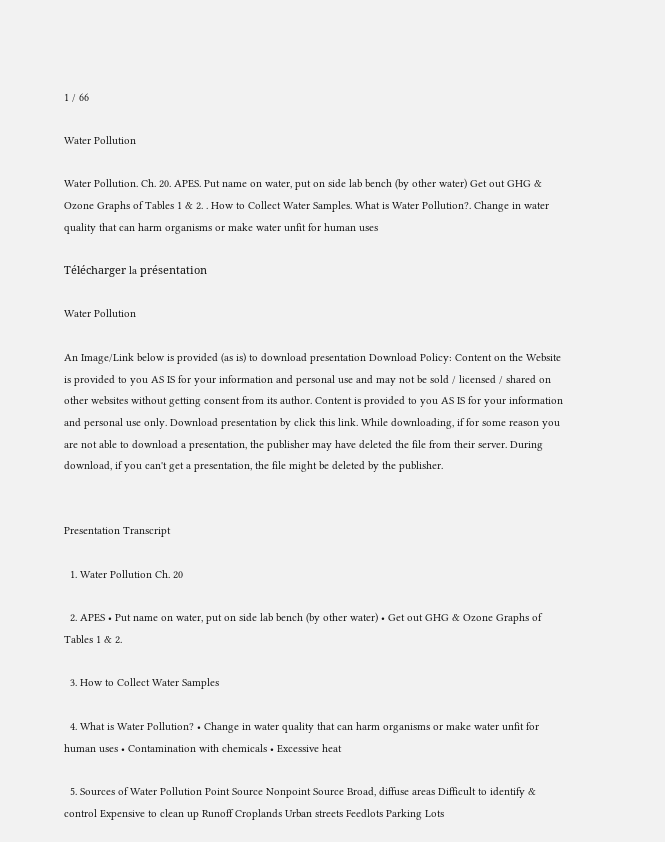1 / 66

Water Pollution

Water Pollution. Ch. 20. APES. Put name on water, put on side lab bench (by other water) Get out GHG & Ozone Graphs of Tables 1 & 2. . How to Collect Water Samples. What is Water Pollution?. Change in water quality that can harm organisms or make water unfit for human uses

Télécharger la présentation

Water Pollution

An Image/Link below is provided (as is) to download presentation Download Policy: Content on the Website is provided to you AS IS for your information and personal use and may not be sold / licensed / shared on other websites without getting consent from its author. Content is provided to you AS IS for your information and personal use only. Download presentation by click this link. While downloading, if for some reason you are not able to download a presentation, the publisher may have deleted the file from their server. During download, if you can't get a presentation, the file might be deleted by the publisher.


Presentation Transcript

  1. Water Pollution Ch. 20

  2. APES • Put name on water, put on side lab bench (by other water) • Get out GHG & Ozone Graphs of Tables 1 & 2.

  3. How to Collect Water Samples

  4. What is Water Pollution? • Change in water quality that can harm organisms or make water unfit for human uses • Contamination with chemicals • Excessive heat

  5. Sources of Water Pollution Point Source Nonpoint Source Broad, diffuse areas Difficult to identify & control Expensive to clean up Runoff Croplands Urban streets Feedlots Parking Lots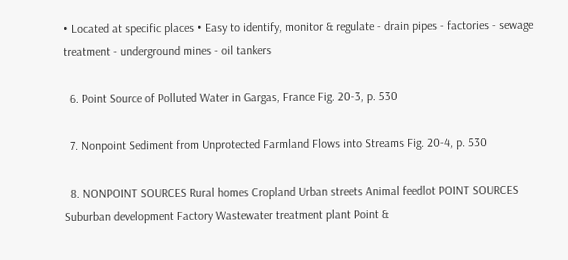• Located at specific places • Easy to identify, monitor & regulate - drain pipes - factories - sewage treatment - underground mines - oil tankers

  6. Point Source of Polluted Water in Gargas, France Fig. 20-3, p. 530

  7. Nonpoint Sediment from Unprotected Farmland Flows into Streams Fig. 20-4, p. 530

  8. NONPOINT SOURCES Rural homes Cropland Urban streets Animal feedlot POINT SOURCES Suburban development Factory Wastewater treatment plant Point &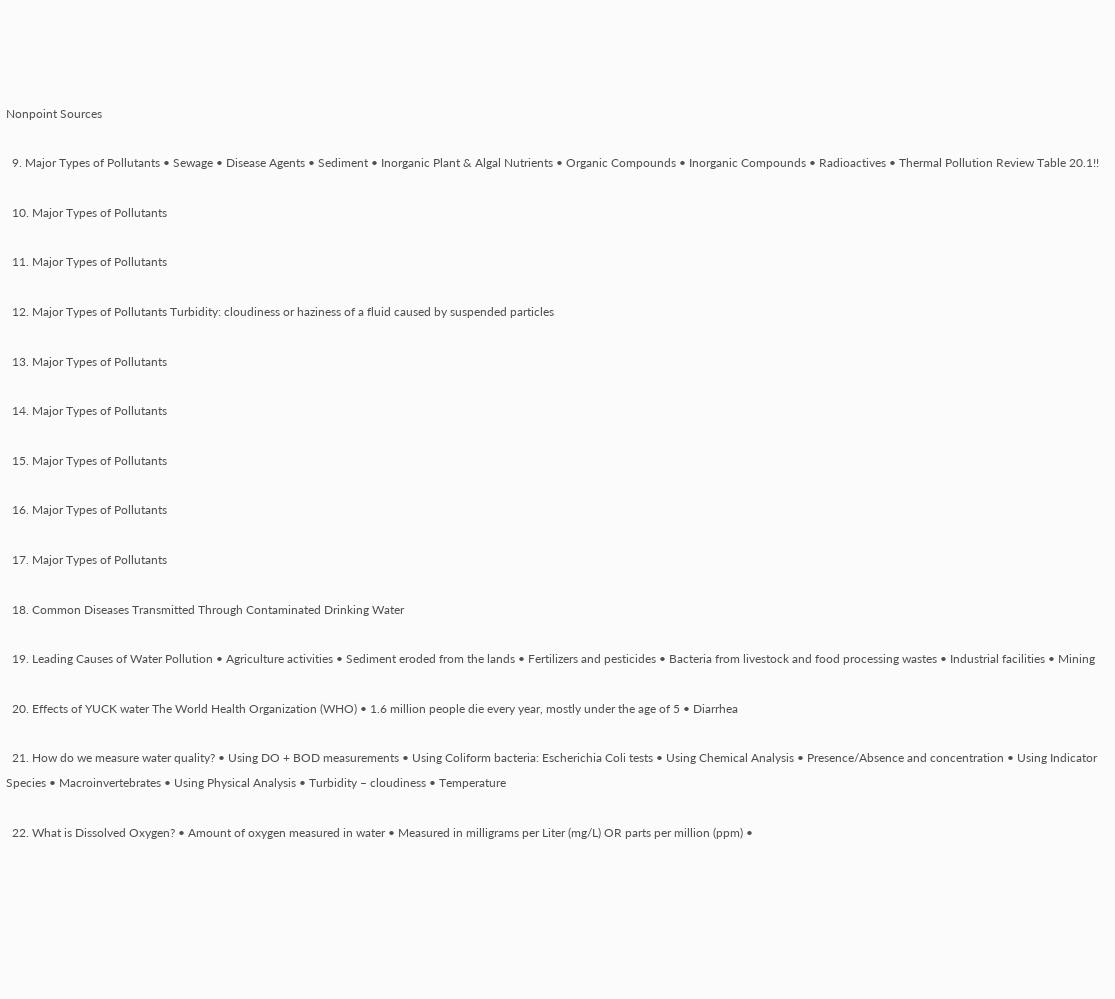Nonpoint Sources

  9. Major Types of Pollutants • Sewage • Disease Agents • Sediment • Inorganic Plant & Algal Nutrients • Organic Compounds • Inorganic Compounds • Radioactives • Thermal Pollution Review Table 20.1!!

  10. Major Types of Pollutants

  11. Major Types of Pollutants

  12. Major Types of Pollutants Turbidity: cloudiness or haziness of a fluid caused by suspended particles

  13. Major Types of Pollutants

  14. Major Types of Pollutants

  15. Major Types of Pollutants

  16. Major Types of Pollutants

  17. Major Types of Pollutants

  18. Common Diseases Transmitted Through Contaminated Drinking Water

  19. Leading Causes of Water Pollution • Agriculture activities • Sediment eroded from the lands • Fertilizers and pesticides • Bacteria from livestock and food processing wastes • Industrial facilities • Mining

  20. Effects of YUCK water The World Health Organization (WHO) • 1.6 million people die every year, mostly under the age of 5 • Diarrhea

  21. How do we measure water quality? • Using DO + BOD measurements • Using Coliform bacteria: Escherichia Coli tests • Using Chemical Analysis • Presence/Absence and concentration • Using Indicator Species • Macroinvertebrates • Using Physical Analysis • Turbidity – cloudiness • Temperature

  22. What is Dissolved Oxygen? • Amount of oxygen measured in water • Measured in milligrams per Liter (mg/L) OR parts per million (ppm) •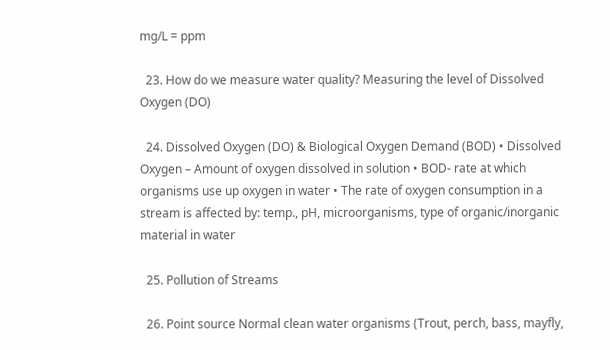mg/L = ppm

  23. How do we measure water quality? Measuring the level of Dissolved Oxygen (DO)

  24. Dissolved Oxygen (DO) & Biological Oxygen Demand (BOD) • Dissolved Oxygen – Amount of oxygen dissolved in solution • BOD- rate at which organisms use up oxygen in water • The rate of oxygen consumption in a stream is affected by: temp., pH, microorganisms, type of organic/inorganic material in water

  25. Pollution of Streams

  26. Point source Normal clean water organisms (Trout, perch, bass, mayfly,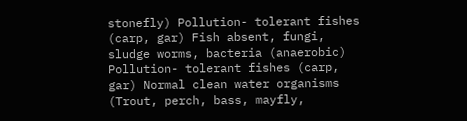stonefly) Pollution- tolerant fishes (carp, gar) Fish absent, fungi, sludge worms, bacteria (anaerobic) Pollution- tolerant fishes (carp, gar) Normal clean water organisms (Trout, perch, bass, mayfly,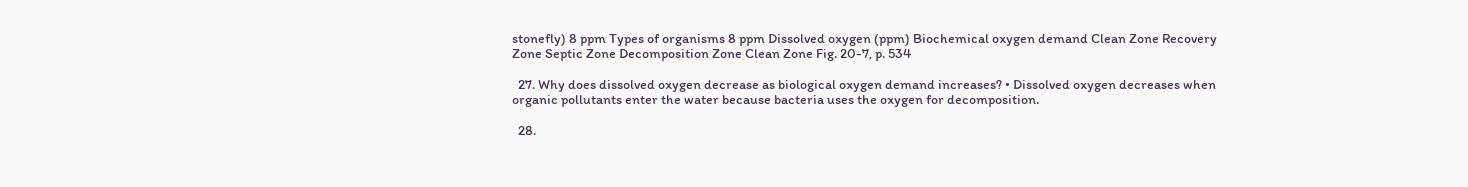stonefly) 8 ppm Types of organisms 8 ppm Dissolved oxygen (ppm) Biochemical oxygen demand Clean Zone Recovery Zone Septic Zone Decomposition Zone Clean Zone Fig. 20-7, p. 534

  27. Why does dissolved oxygen decrease as biological oxygen demand increases? • Dissolved oxygen decreases when organic pollutants enter the water because bacteria uses the oxygen for decomposition.

  28.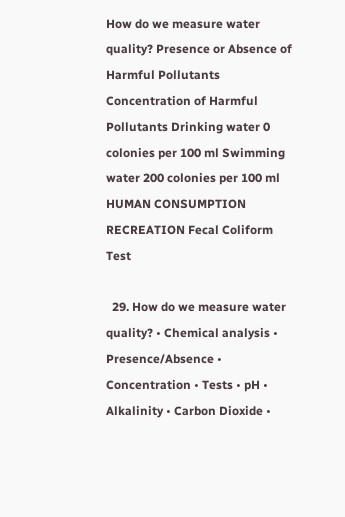How do we measure water quality? Presence or Absence of Harmful Pollutants Concentration of Harmful Pollutants Drinking water 0 colonies per 100 ml Swimming water 200 colonies per 100 ml HUMAN CONSUMPTION RECREATION Fecal Coliform Test

  29. How do we measure water quality? • Chemical analysis • Presence/Absence • Concentration • Tests • pH • Alkalinity • Carbon Dioxide •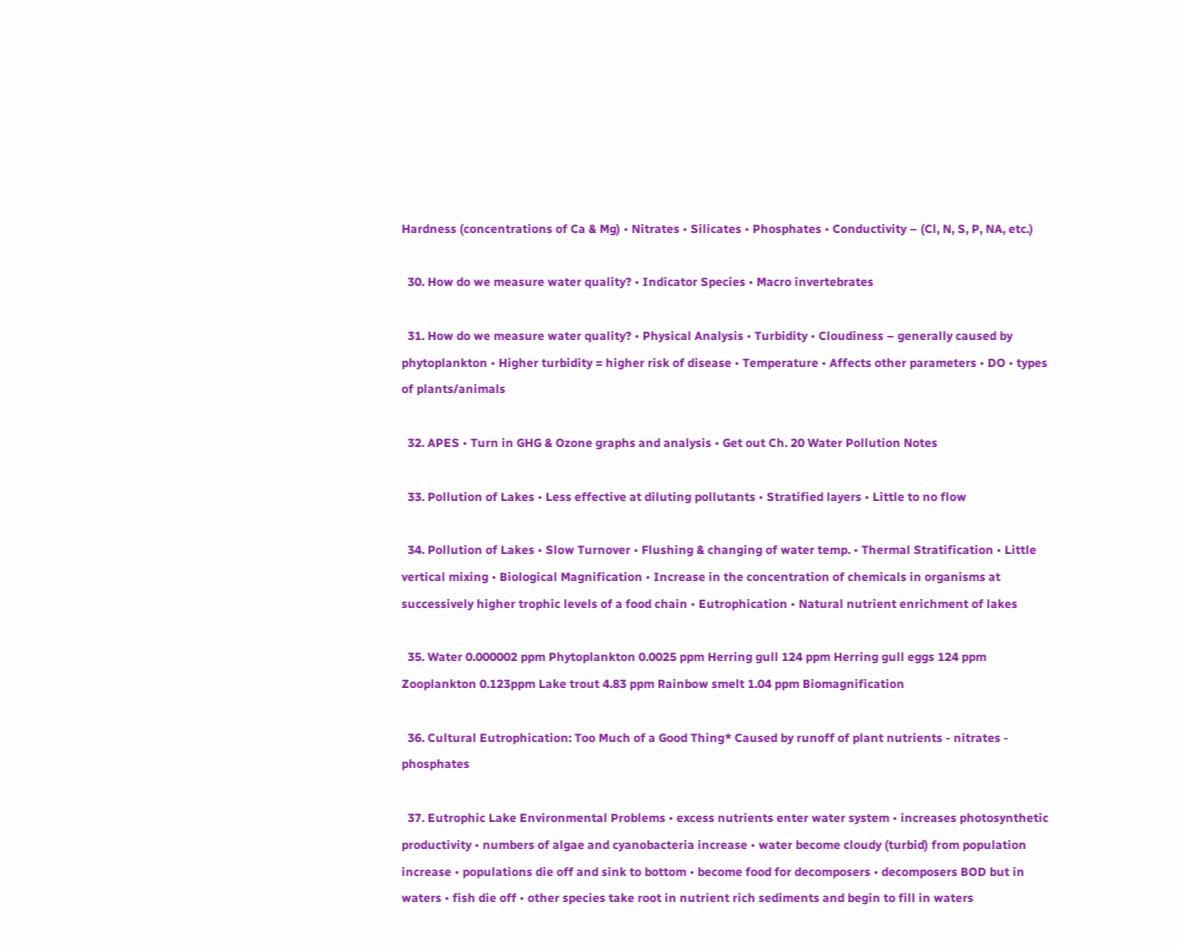Hardness (concentrations of Ca & Mg) • Nitrates • Silicates • Phosphates • Conductivity – (Cl, N, S, P, NA, etc.)

  30. How do we measure water quality? • Indicator Species • Macro invertebrates

  31. How do we measure water quality? • Physical Analysis • Turbidity • Cloudiness – generally caused by phytoplankton • Higher turbidity = higher risk of disease • Temperature • Affects other parameters • DO • types of plants/animals

  32. APES • Turn in GHG & Ozone graphs and analysis • Get out Ch. 20 Water Pollution Notes

  33. Pollution of Lakes • Less effective at diluting pollutants • Stratified layers • Little to no flow

  34. Pollution of Lakes • Slow Turnover • Flushing & changing of water temp. • Thermal Stratification • Little vertical mixing • Biological Magnification • Increase in the concentration of chemicals in organisms at successively higher trophic levels of a food chain • Eutrophication • Natural nutrient enrichment of lakes

  35. Water 0.000002 ppm Phytoplankton 0.0025 ppm Herring gull 124 ppm Herring gull eggs 124 ppm Zooplankton 0.123ppm Lake trout 4.83 ppm Rainbow smelt 1.04 ppm Biomagnification

  36. Cultural Eutrophication: Too Much of a Good Thing* Caused by runoff of plant nutrients - nitrates - phosphates

  37. Eutrophic Lake Environmental Problems • excess nutrients enter water system • increases photosynthetic productivity • numbers of algae and cyanobacteria increase • water become cloudy (turbid) from population increase • populations die off and sink to bottom • become food for decomposers • decomposers BOD but in waters • fish die off • other species take root in nutrient rich sediments and begin to fill in waters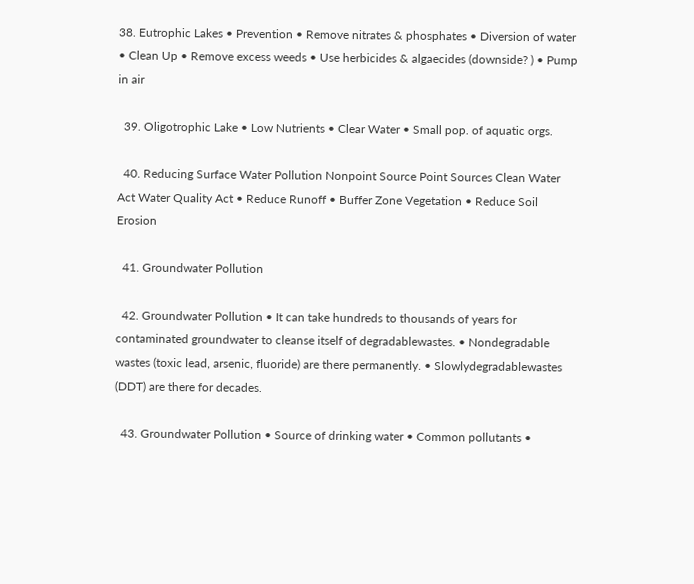38. Eutrophic Lakes • Prevention • Remove nitrates & phosphates • Diversion of water • Clean Up • Remove excess weeds • Use herbicides & algaecides (downside? ) • Pump in air

  39. Oligotrophic Lake • Low Nutrients • Clear Water • Small pop. of aquatic orgs.

  40. Reducing Surface Water Pollution Nonpoint Source Point Sources Clean Water Act Water Quality Act • Reduce Runoff • Buffer Zone Vegetation • Reduce Soil Erosion

  41. Groundwater Pollution

  42. Groundwater Pollution • It can take hundreds to thousands of years for contaminated groundwater to cleanse itself of degradablewastes. • Nondegradable wastes (toxic lead, arsenic, fluoride) are there permanently. • Slowlydegradablewastes (DDT) are there for decades.

  43. Groundwater Pollution • Source of drinking water • Common pollutants •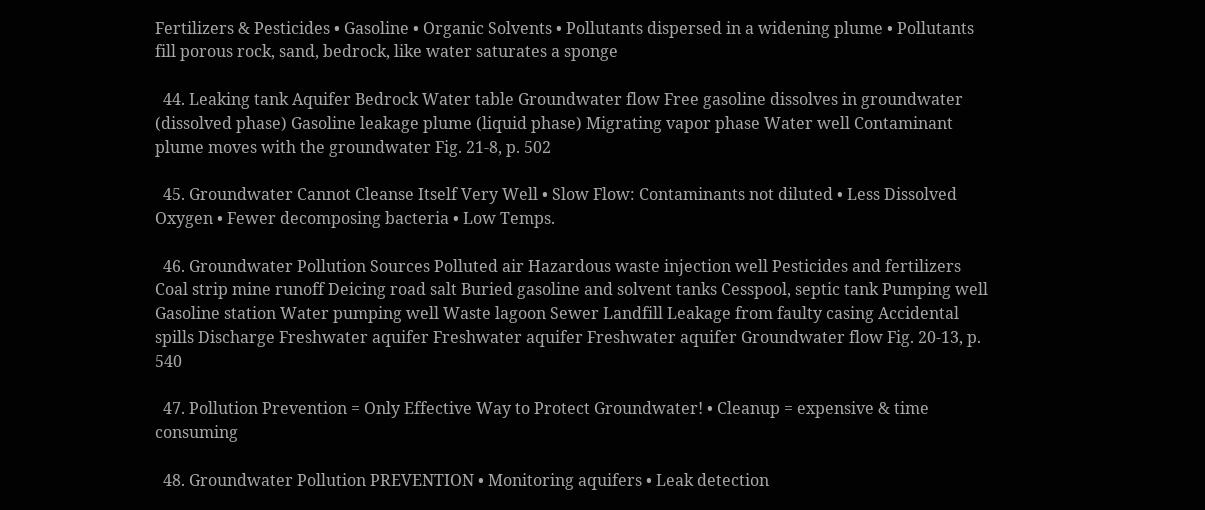Fertilizers & Pesticides • Gasoline • Organic Solvents • Pollutants dispersed in a widening plume • Pollutants fill porous rock, sand, bedrock, like water saturates a sponge

  44. Leaking tank Aquifer Bedrock Water table Groundwater flow Free gasoline dissolves in groundwater (dissolved phase) Gasoline leakage plume (liquid phase) Migrating vapor phase Water well Contaminant plume moves with the groundwater Fig. 21-8, p. 502

  45. Groundwater Cannot Cleanse Itself Very Well • Slow Flow: Contaminants not diluted • Less Dissolved Oxygen • Fewer decomposing bacteria • Low Temps.

  46. Groundwater Pollution Sources Polluted air Hazardous waste injection well Pesticides and fertilizers Coal strip mine runoff Deicing road salt Buried gasoline and solvent tanks Cesspool, septic tank Pumping well Gasoline station Water pumping well Waste lagoon Sewer Landfill Leakage from faulty casing Accidental spills Discharge Freshwater aquifer Freshwater aquifer Freshwater aquifer Groundwater flow Fig. 20-13, p. 540

  47. Pollution Prevention = Only Effective Way to Protect Groundwater! • Cleanup = expensive & time consuming

  48. Groundwater Pollution PREVENTION • Monitoring aquifers • Leak detection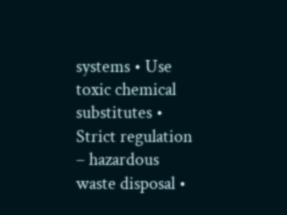systems • Use toxic chemical substitutes • Strict regulation – hazardous waste disposal •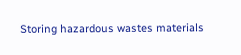Storing hazardous wastes materials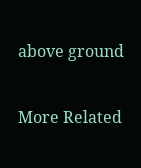above ground

More Related